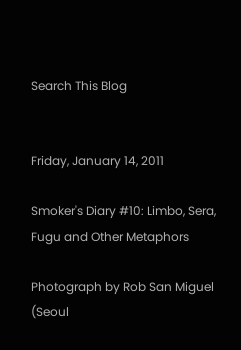Search This Blog


Friday, January 14, 2011

Smoker's Diary #10: Limbo, Sera, Fugu and Other Metaphors

Photograph by Rob San Miguel
(Seoul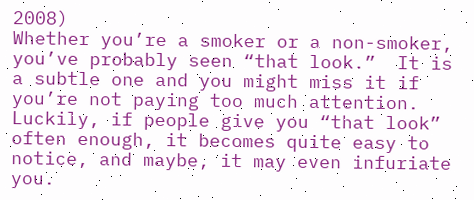2008)
Whether you’re a smoker or a non-smoker, you’ve probably seen “that look.”  It is a subtle one and you might miss it if you’re not paying too much attention.  Luckily, if people give you “that look” often enough, it becomes quite easy to notice, and maybe, it may even infuriate you.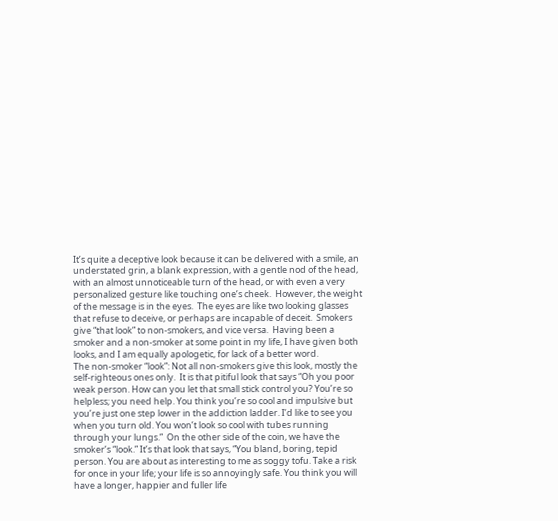It’s quite a deceptive look because it can be delivered with a smile, an understated grin, a blank expression, with a gentle nod of the head, with an almost unnoticeable turn of the head, or with even a very personalized gesture like touching one’s cheek.  However, the weight of the message is in the eyes.  The eyes are like two looking glasses that refuse to deceive, or perhaps are incapable of deceit.  Smokers give “that look” to non-smokers, and vice versa.  Having been a smoker and a non-smoker at some point in my life, I have given both looks, and I am equally apologetic, for lack of a better word.
The non-smoker “look”: Not all non-smokers give this look, mostly the self-righteous ones only.  It is that pitiful look that says “Oh you poor weak person. How can you let that small stick control you? You’re so helpless; you need help. You think you’re so cool and impulsive but you’re just one step lower in the addiction ladder. I’d like to see you when you turn old. You won’t look so cool with tubes running through your lungs.”  On the other side of the coin, we have the smoker’s “look.” It’s that look that says, “You bland, boring, tepid person. You are about as interesting to me as soggy tofu. Take a risk for once in your life; your life is so annoyingly safe. You think you will have a longer, happier and fuller life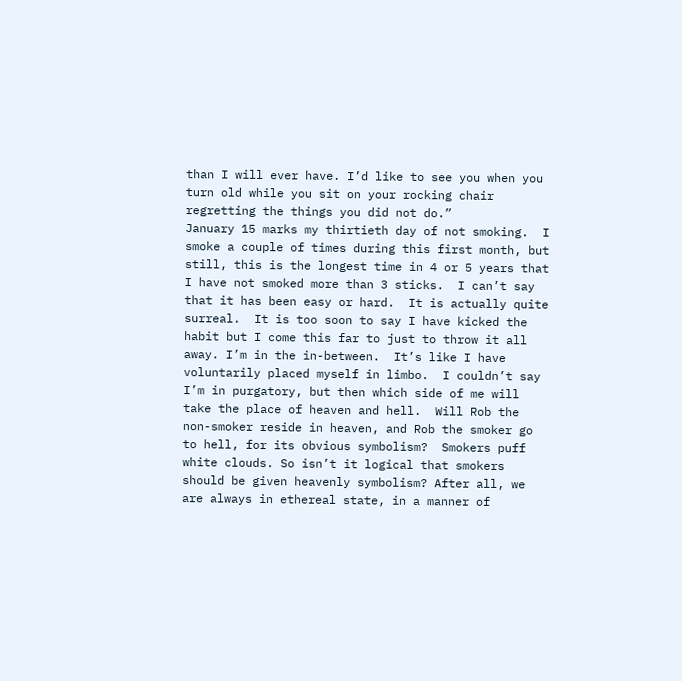than I will ever have. I’d like to see you when you turn old while you sit on your rocking chair regretting the things you did not do.”
January 15 marks my thirtieth day of not smoking.  I smoke a couple of times during this first month, but still, this is the longest time in 4 or 5 years that I have not smoked more than 3 sticks.  I can’t say that it has been easy or hard.  It is actually quite surreal.  It is too soon to say I have kicked the habit but I come this far to just to throw it all away. I’m in the in-between.  It’s like I have voluntarily placed myself in limbo.  I couldn’t say I’m in purgatory, but then which side of me will take the place of heaven and hell.  Will Rob the non-smoker reside in heaven, and Rob the smoker go to hell, for its obvious symbolism?  Smokers puff white clouds. So isn’t it logical that smokers should be given heavenly symbolism? After all, we are always in ethereal state, in a manner of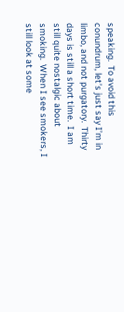speaking.  To avoid this conundrum, let’s just say I’m in limbo, and not purgatory.  Thirty days is still a short time.  I am still quite nostalgic about smoking.  When I see smokers, I still look at some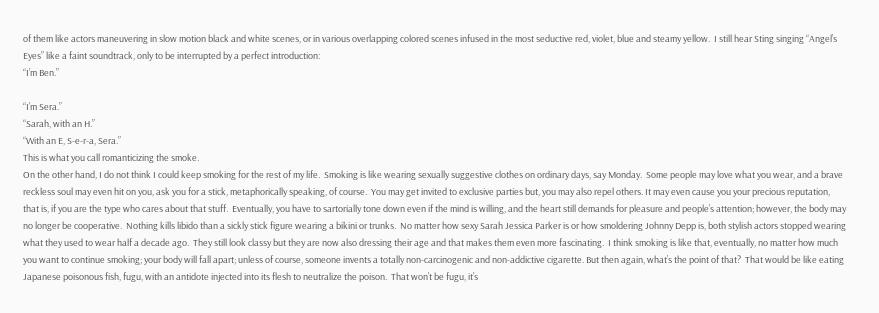of them like actors maneuvering in slow motion black and white scenes, or in various overlapping colored scenes infused in the most seductive red, violet, blue and steamy yellow.  I still hear Sting singing “Angel’s Eyes” like a faint soundtrack, only to be interrupted by a perfect introduction:
“I’m Ben.”

“I’m Sera.”
“Sarah, with an H.”
“With an E, S-e-r-a, Sera.”
This is what you call romanticizing the smoke.
On the other hand, I do not think I could keep smoking for the rest of my life.  Smoking is like wearing sexually suggestive clothes on ordinary days, say Monday.  Some people may love what you wear, and a brave reckless soul may even hit on you, ask you for a stick, metaphorically speaking, of course.  You may get invited to exclusive parties but, you may also repel others. It may even cause you your precious reputation, that is, if you are the type who cares about that stuff.  Eventually, you have to sartorially tone down even if the mind is willing, and the heart still demands for pleasure and people’s attention; however, the body may no longer be cooperative.  Nothing kills libido than a sickly stick figure wearing a bikini or trunks.  No matter how sexy Sarah Jessica Parker is or how smoldering Johnny Depp is, both stylish actors stopped wearing what they used to wear half a decade ago.  They still look classy but they are now also dressing their age and that makes them even more fascinating.  I think smoking is like that, eventually, no matter how much you want to continue smoking; your body will fall apart; unless of course, someone invents a totally non-carcinogenic and non-addictive cigarette. But then again, what’s the point of that?  That would be like eating Japanese poisonous fish, fugu, with an antidote injected into its flesh to neutralize the poison.  That won’t be fugu, it’s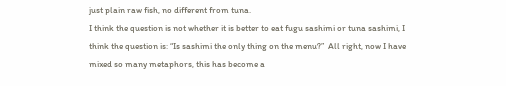just plain raw fish, no different from tuna.
I think the question is not whether it is better to eat fugu sashimi or tuna sashimi, I think the question is: “Is sashimi the only thing on the menu?”  All right, now I have mixed so many metaphors, this has become a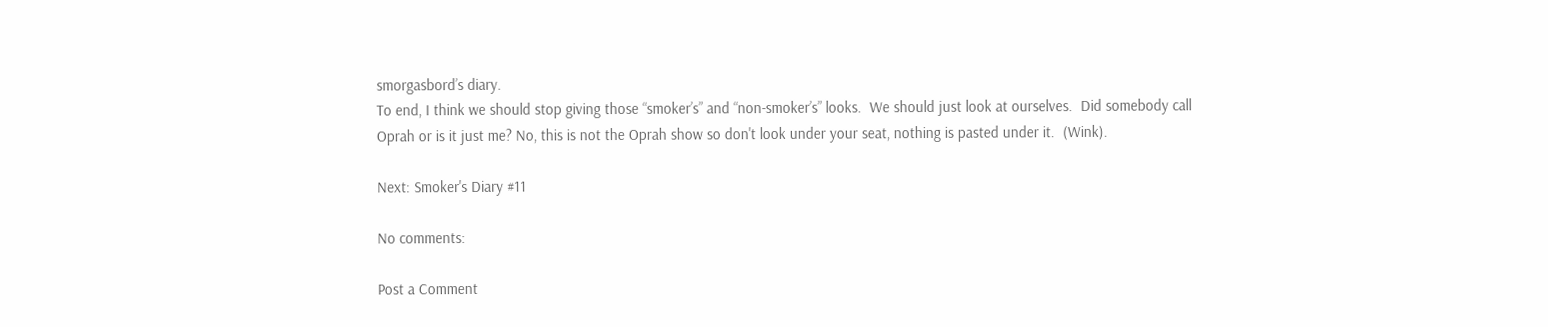smorgasbord’s diary.
To end, I think we should stop giving those “smoker’s” and “non-smoker’s” looks.  We should just look at ourselves.  Did somebody call Oprah or is it just me? No, this is not the Oprah show so don't look under your seat, nothing is pasted under it.  (Wink).

Next: Smoker's Diary #11

No comments:

Post a Comment